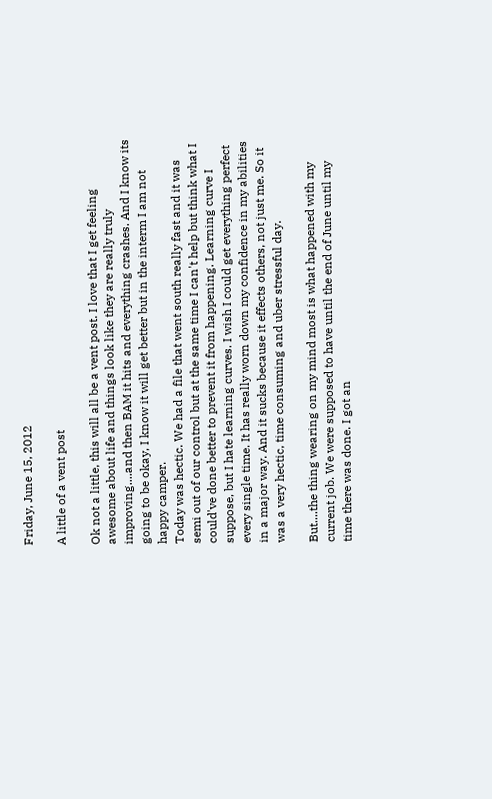Friday, June 15, 2012

A little of a vent post

Ok not a little, this will all be a vent post. I love that I get feeling awesome about life and things look like they are really truly improving....and then BAM it hits and everything crashes. And I know its going to be okay, I know it will get better but in the interm I am not happy camper.
Today was hectic. We had a file that went south really fast and it was semi out of our control but at the same time I can't help but think what I could've done better to prevent it from happening. Learning curve I suppose, but I hate learning curves. I wish I could get everything perfect every single time. It has really worn down my confidence in my abilities in a major way. And it sucks because it effects others, not just me. So it was a very hectic, time consuming and uber stressful day.

But....the thing wearing on my mind most is what happened with my current job. We were supposed to have until the end of June until my time there was done. I got an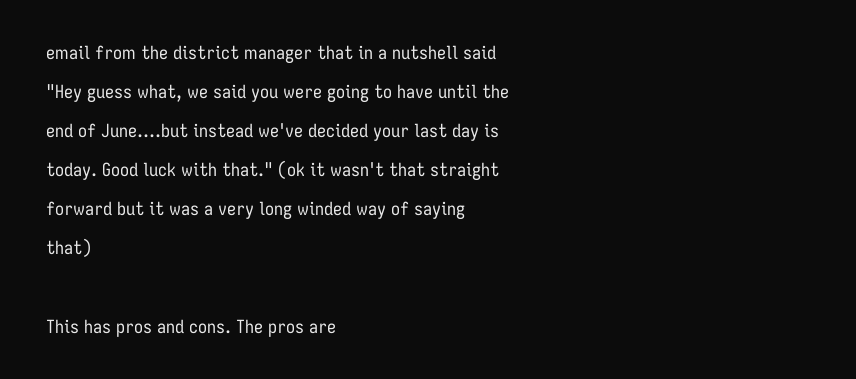email from the district manager that in a nutshell said "Hey guess what, we said you were going to have until the end of June....but instead we've decided your last day is today. Good luck with that." (ok it wasn't that straight forward but it was a very long winded way of saying that)

This has pros and cons. The pros are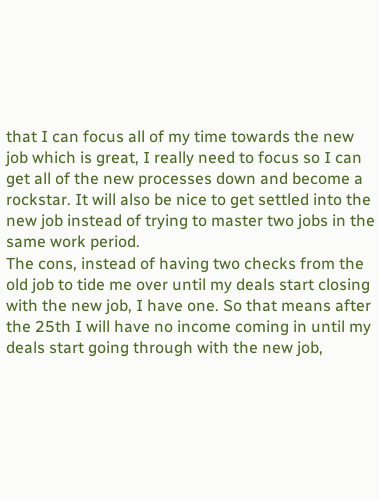that I can focus all of my time towards the new job which is great, I really need to focus so I can get all of the new processes down and become a rockstar. It will also be nice to get settled into the new job instead of trying to master two jobs in the same work period.
The cons, instead of having two checks from the old job to tide me over until my deals start closing with the new job, I have one. So that means after the 25th I will have no income coming in until my deals start going through with the new job,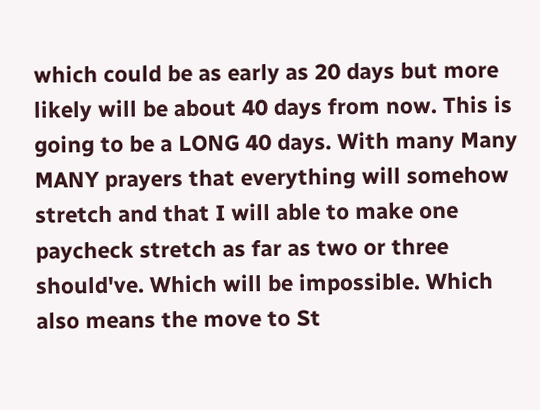which could be as early as 20 days but more likely will be about 40 days from now. This is going to be a LONG 40 days. With many Many MANY prayers that everything will somehow stretch and that I will able to make one paycheck stretch as far as two or three should've. Which will be impossible. Which also means the move to St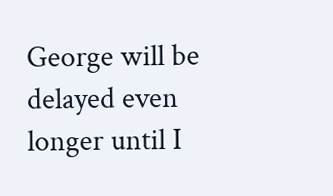George will be delayed even longer until I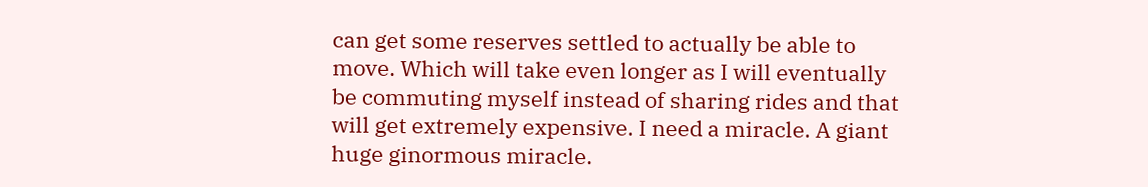can get some reserves settled to actually be able to move. Which will take even longer as I will eventually be commuting myself instead of sharing rides and that will get extremely expensive. I need a miracle. A giant huge ginormous miracle.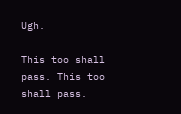Ugh.

This too shall pass. This too shall pass.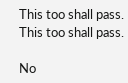This too shall pass. This too shall pass.

No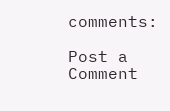comments:

Post a Comment